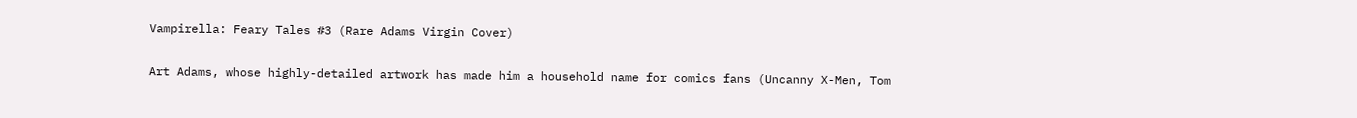Vampirella: Feary Tales #3 (Rare Adams Virgin Cover)

Art Adams, whose highly-detailed artwork has made him a household name for comics fans (Uncanny X-Men, Tom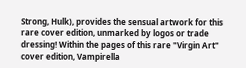Strong, Hulk), provides the sensual artwork for this rare cover edition, unmarked by logos or trade dressing! Within the pages of this rare "Virgin Art" cover edition, Vampirella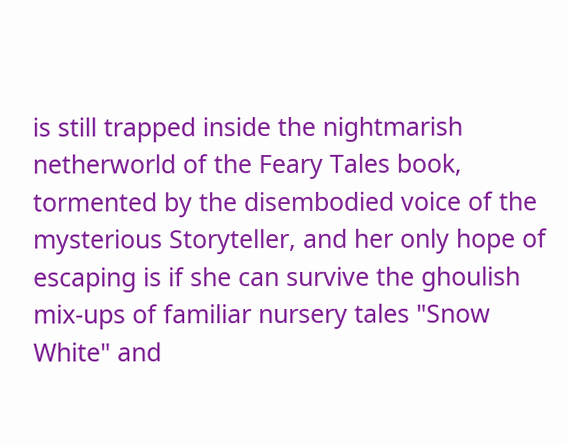is still trapped inside the nightmarish netherworld of the Feary Tales book, tormented by the disembodied voice of the mysterious Storyteller, and her only hope of escaping is if she can survive the ghoulish mix-ups of familiar nursery tales "Snow White" and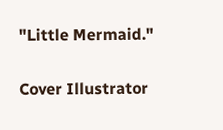"Little Mermaid."

Cover Illustrator